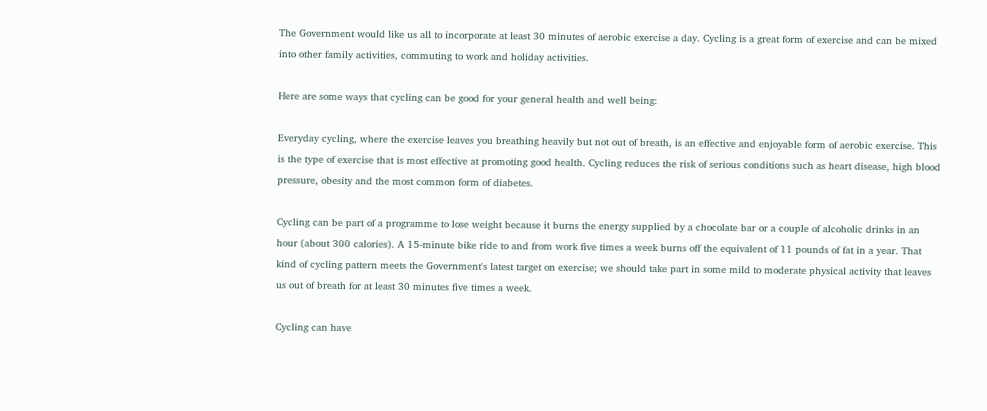The Government would like us all to incorporate at least 30 minutes of aerobic exercise a day. Cycling is a great form of exercise and can be mixed into other family activities, commuting to work and holiday activities.

Here are some ways that cycling can be good for your general health and well being:

Everyday cycling, where the exercise leaves you breathing heavily but not out of breath, is an effective and enjoyable form of aerobic exercise. This is the type of exercise that is most effective at promoting good health. Cycling reduces the risk of serious conditions such as heart disease, high blood pressure, obesity and the most common form of diabetes.

Cycling can be part of a programme to lose weight because it burns the energy supplied by a chocolate bar or a couple of alcoholic drinks in an hour (about 300 calories). A 15-minute bike ride to and from work five times a week burns off the equivalent of 11 pounds of fat in a year. That kind of cycling pattern meets the Government's latest target on exercise; we should take part in some mild to moderate physical activity that leaves us out of breath for at least 30 minutes five times a week.

Cycling can have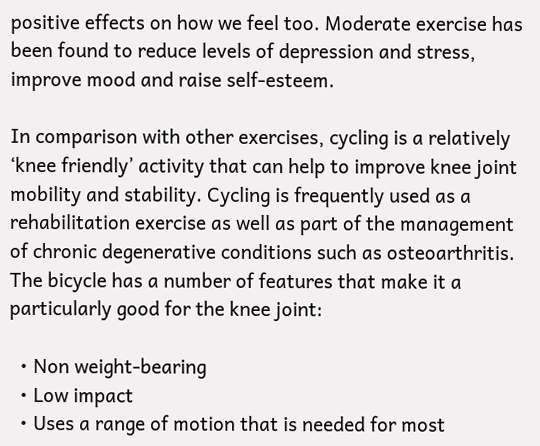positive effects on how we feel too. Moderate exercise has been found to reduce levels of depression and stress, improve mood and raise self-esteem.

In comparison with other exercises, cycling is a relatively ‘knee friendly’ activity that can help to improve knee joint mobility and stability. Cycling is frequently used as a rehabilitation exercise as well as part of the management of chronic degenerative conditions such as osteoarthritis. The bicycle has a number of features that make it a particularly good for the knee joint:

  • Non weight-bearing
  • Low impact
  • Uses a range of motion that is needed for most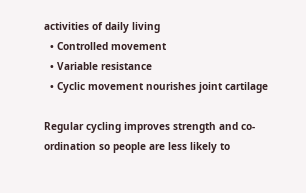activities of daily living
  • Controlled movement
  • Variable resistance
  • Cyclic movement nourishes joint cartilage

Regular cycling improves strength and co-ordination so people are less likely to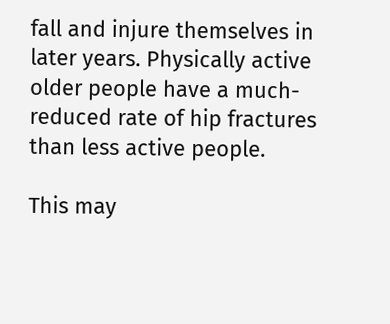fall and injure themselves in later years. Physically active older people have a much-reduced rate of hip fractures than less active people.

This may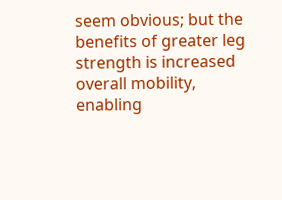seem obvious; but the benefits of greater leg strength is increased overall mobility, enabling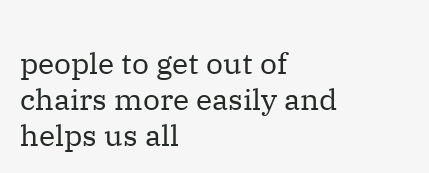people to get out of chairs more easily and helps us all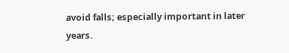avoid falls; especially important in later years.